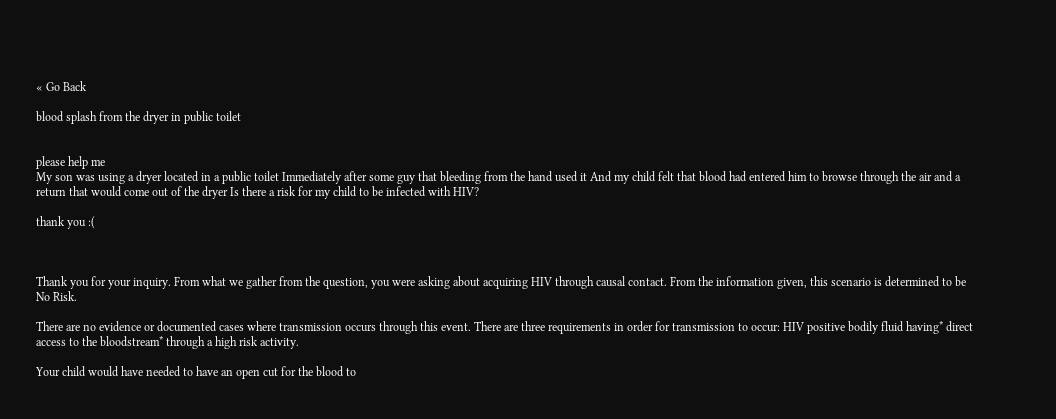« Go Back

blood splash from the dryer in public toilet


please help me
My son was using a dryer located in a public toilet Immediately after some guy that bleeding from the hand used it And my child felt that blood had entered him to browse through the air and a return that would come out of the dryer Is there a risk for my child to be infected with HIV?

thank you :(



Thank you for your inquiry. From what we gather from the question, you were asking about acquiring HIV through causal contact. From the information given, this scenario is determined to be No Risk.

There are no evidence or documented cases where transmission occurs through this event. There are three requirements in order for transmission to occur: HIV positive bodily fluid having* direct access to the bloodstream* through a high risk activity.

Your child would have needed to have an open cut for the blood to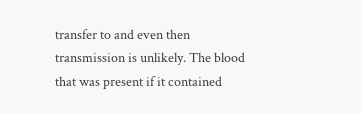transfer to and even then transmission is unlikely. The blood that was present if it contained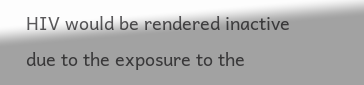HIV would be rendered inactive due to the exposure to the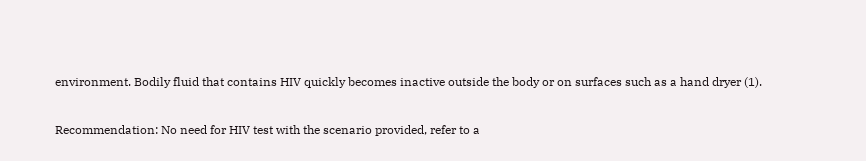environment. Bodily fluid that contains HIV quickly becomes inactive outside the body or on surfaces such as a hand dryer (1).

Recommendation: No need for HIV test with the scenario provided, refer to a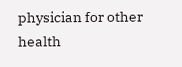physician for other health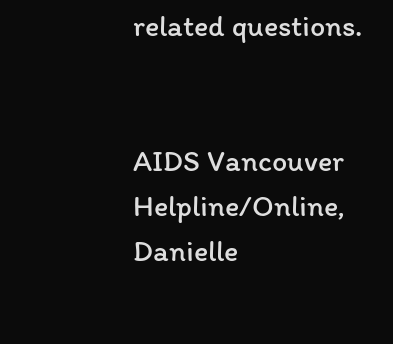related questions.


AIDS Vancouver Helpline/Online, Danielle